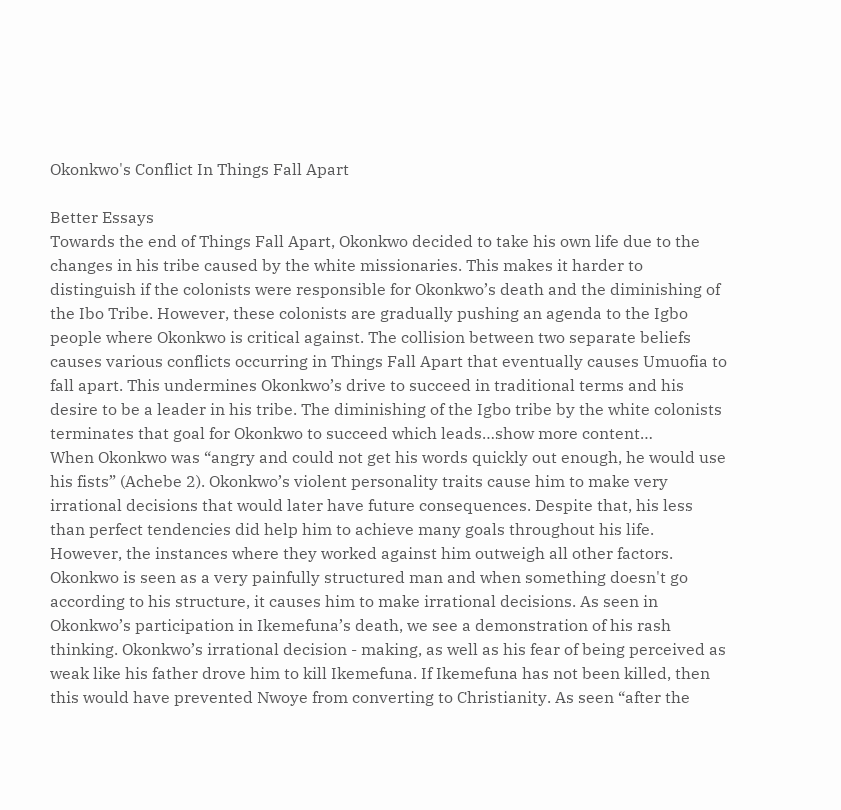Okonkwo's Conflict In Things Fall Apart

Better Essays
Towards the end of Things Fall Apart, Okonkwo decided to take his own life due to the changes in his tribe caused by the white missionaries. This makes it harder to distinguish if the colonists were responsible for Okonkwo’s death and the diminishing of the Ibo Tribe. However, these colonists are gradually pushing an agenda to the Igbo people where Okonkwo is critical against. The collision between two separate beliefs causes various conflicts occurring in Things Fall Apart that eventually causes Umuofia to fall apart. This undermines Okonkwo’s drive to succeed in traditional terms and his desire to be a leader in his tribe. The diminishing of the Igbo tribe by the white colonists terminates that goal for Okonkwo to succeed which leads…show more content…
When Okonkwo was “angry and could not get his words quickly out enough, he would use his fists” (Achebe 2). Okonkwo’s violent personality traits cause him to make very irrational decisions that would later have future consequences. Despite that, his less than perfect tendencies did help him to achieve many goals throughout his life. However, the instances where they worked against him outweigh all other factors. Okonkwo is seen as a very painfully structured man and when something doesn't go according to his structure, it causes him to make irrational decisions. As seen in Okonkwo’s participation in Ikemefuna’s death, we see a demonstration of his rash thinking. Okonkwo’s irrational decision - making, as well as his fear of being perceived as weak like his father drove him to kill Ikemefuna. If Ikemefuna has not been killed, then this would have prevented Nwoye from converting to Christianity. As seen “after the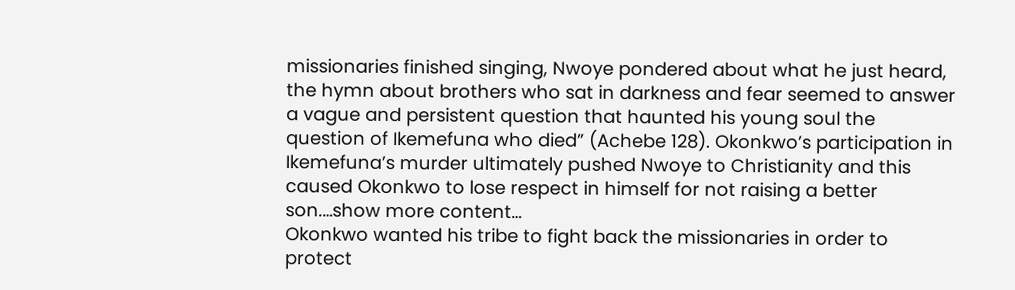missionaries finished singing, Nwoye pondered about what he just heard, the hymn about brothers who sat in darkness and fear seemed to answer a vague and persistent question that haunted his young soul the question of Ikemefuna who died” (Achebe 128). Okonkwo’s participation in Ikemefuna’s murder ultimately pushed Nwoye to Christianity and this caused Okonkwo to lose respect in himself for not raising a better son.…show more content…
Okonkwo wanted his tribe to fight back the missionaries in order to protect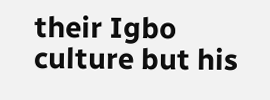their Igbo culture but his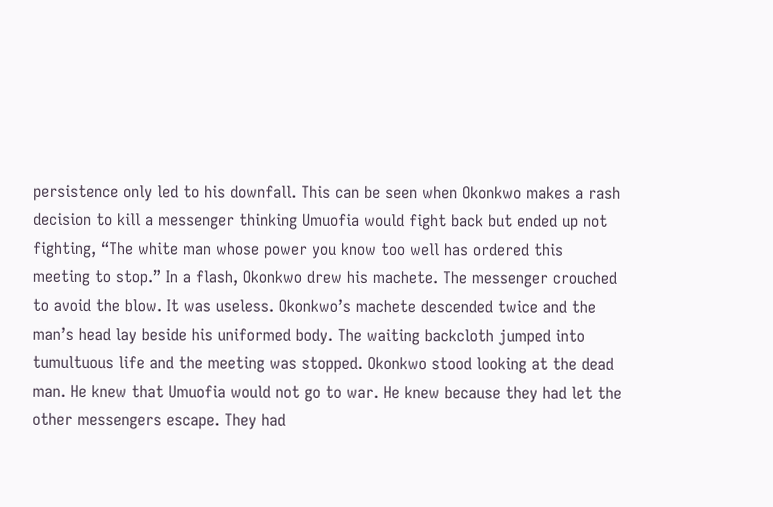persistence only led to his downfall. This can be seen when Okonkwo makes a rash decision to kill a messenger thinking Umuofia would fight back but ended up not fighting, “The white man whose power you know too well has ordered this meeting to stop.” In a flash, Okonkwo drew his machete. The messenger crouched to avoid the blow. It was useless. Okonkwo’s machete descended twice and the man’s head lay beside his uniformed body. The waiting backcloth jumped into tumultuous life and the meeting was stopped. Okonkwo stood looking at the dead man. He knew that Umuofia would not go to war. He knew because they had let the other messengers escape. They had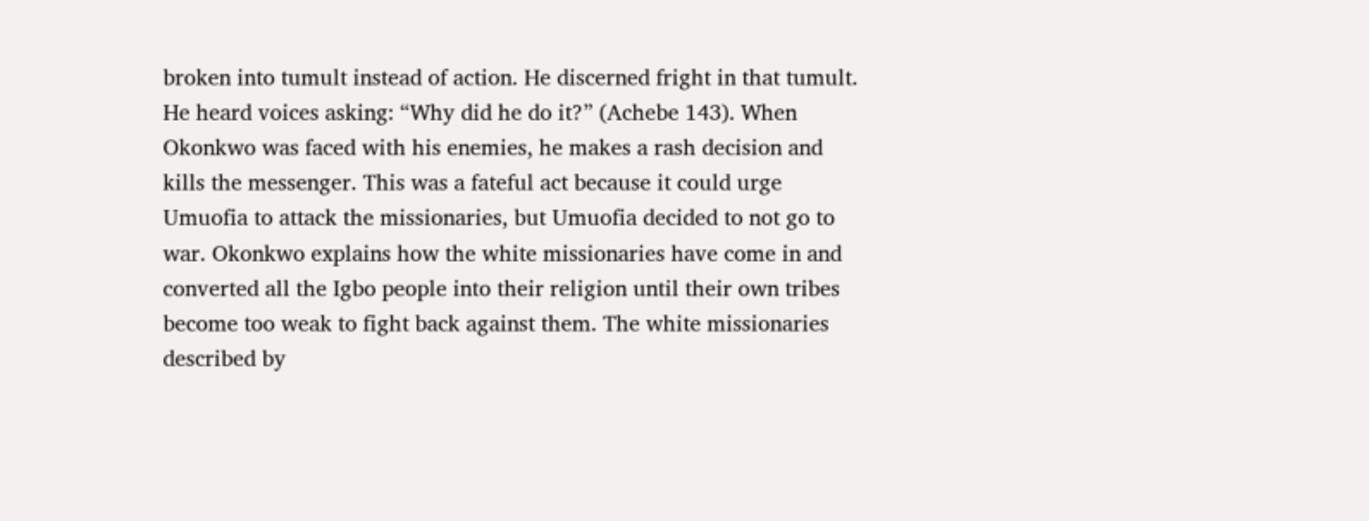broken into tumult instead of action. He discerned fright in that tumult. He heard voices asking: “Why did he do it?” (Achebe 143). When Okonkwo was faced with his enemies, he makes a rash decision and kills the messenger. This was a fateful act because it could urge Umuofia to attack the missionaries, but Umuofia decided to not go to war. Okonkwo explains how the white missionaries have come in and converted all the Igbo people into their religion until their own tribes become too weak to fight back against them. The white missionaries described by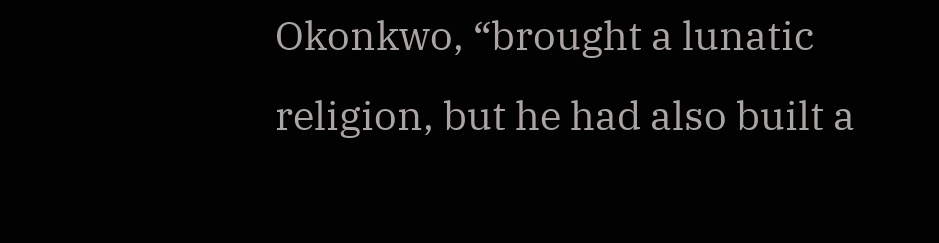Okonkwo, “brought a lunatic religion, but he had also built a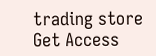trading store
Get Access